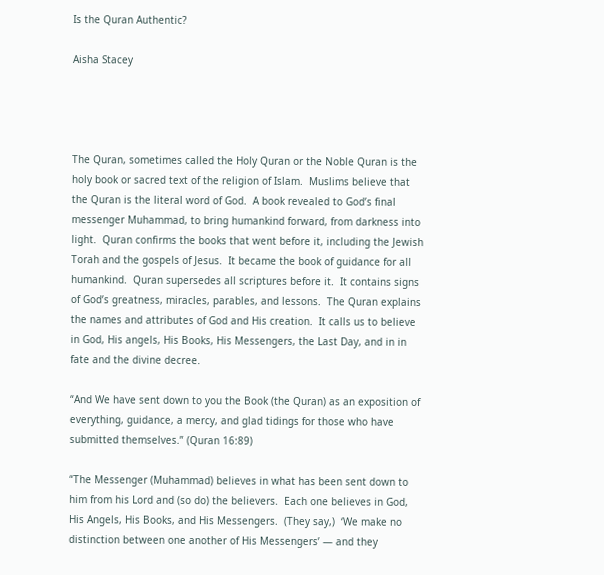Is the Quran Authentic?

Aisha Stacey




The Quran, sometimes called the Holy Quran or the Noble Quran is the holy book or sacred text of the religion of Islam.  Muslims believe that the Quran is the literal word of God.  A book revealed to God’s final messenger Muhammad, to bring humankind forward, from darkness into light.  Quran confirms the books that went before it, including the Jewish Torah and the gospels of Jesus.  It became the book of guidance for all humankind.  Quran supersedes all scriptures before it.  It contains signs of God’s greatness, miracles, parables, and lessons.  The Quran explains the names and attributes of God and His creation.  It calls us to believe in God, His angels, His Books, His Messengers, the Last Day, and in in fate and the divine decree.

“And We have sent down to you the Book (the Quran) as an exposition of everything, guidance, a mercy, and glad tidings for those who have submitted themselves.” (Quran 16:89)

“The Messenger (Muhammad) believes in what has been sent down to him from his Lord and (so do) the believers.  Each one believes in God, His Angels, His Books, and His Messengers.  (They say,)  ‘We make no distinction between one another of His Messengers’ — and they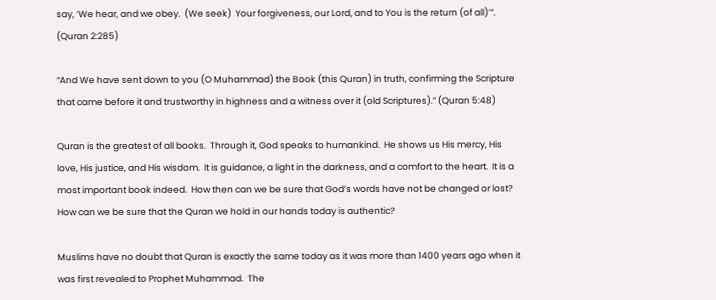say, ‘We hear, and we obey.  (We seek)  Your forgiveness, our Lord, and to You is the return (of all)’”. (Quran 2:285)

“And We have sent down to you (O Muhammad) the Book (this Quran) in truth, confirming the Scripture that came before it and trustworthy in highness and a witness over it (old Scriptures).” (Quran 5:48)

Quran is the greatest of all books.  Through it, God speaks to humankind.  He shows us His mercy, His love, His justice, and His wisdom.  It is guidance, a light in the darkness, and a comfort to the heart.  It is a most important book indeed.  How then can we be sure that God’s words have not be changed or lost?  How can we be sure that the Quran we hold in our hands today is authentic?

Muslims have no doubt that Quran is exactly the same today as it was more than 1400 years ago when it was first revealed to Prophet Muhammad.  The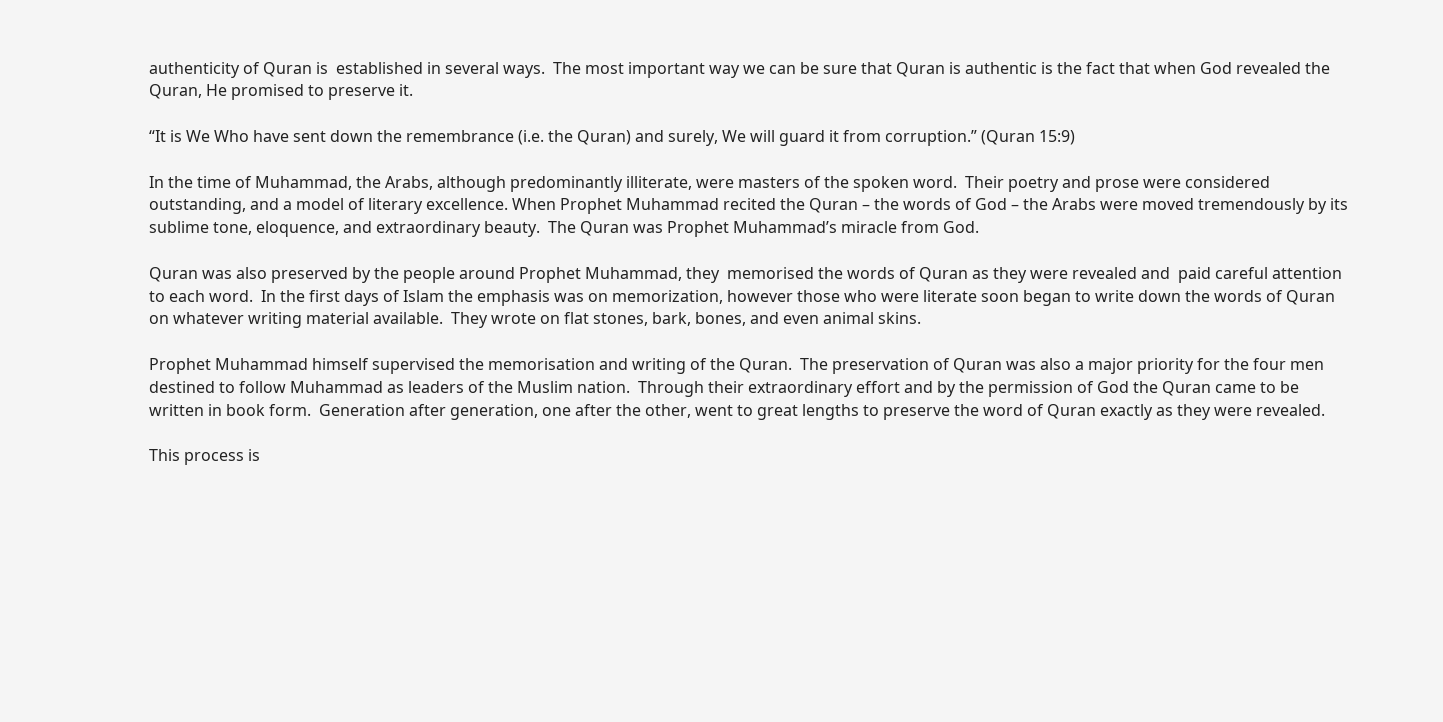authenticity of Quran is  established in several ways.  The most important way we can be sure that Quran is authentic is the fact that when God revealed the Quran, He promised to preserve it.

“It is We Who have sent down the remembrance (i.e. the Quran) and surely, We will guard it from corruption.” (Quran 15:9)

In the time of Muhammad, the Arabs, although predominantly illiterate, were masters of the spoken word.  Their poetry and prose were considered outstanding, and a model of literary excellence. When Prophet Muhammad recited the Quran – the words of God – the Arabs were moved tremendously by its sublime tone, eloquence, and extraordinary beauty.  The Quran was Prophet Muhammad’s miracle from God.

Quran was also preserved by the people around Prophet Muhammad, they  memorised the words of Quran as they were revealed and  paid careful attention to each word.  In the first days of Islam the emphasis was on memorization, however those who were literate soon began to write down the words of Quran on whatever writing material available.  They wrote on flat stones, bark, bones, and even animal skins.

Prophet Muhammad himself supervised the memorisation and writing of the Quran.  The preservation of Quran was also a major priority for the four men destined to follow Muhammad as leaders of the Muslim nation.  Through their extraordinary effort and by the permission of God the Quran came to be written in book form.  Generation after generation, one after the other, went to great lengths to preserve the word of Quran exactly as they were revealed.

This process is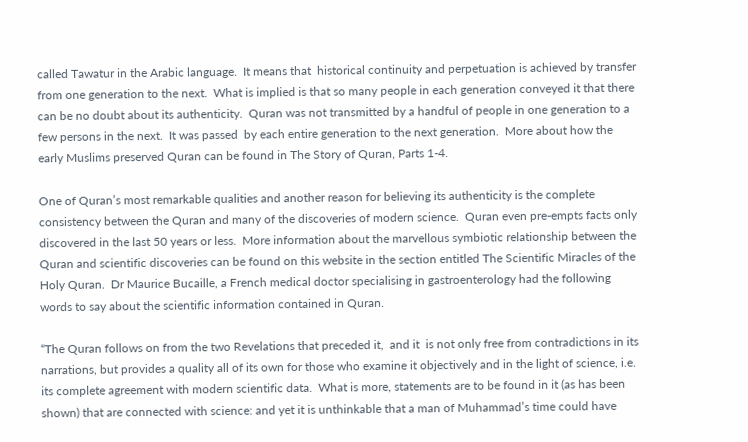called Tawatur in the Arabic language.  It means that  historical continuity and perpetuation is achieved by transfer from one generation to the next.  What is implied is that so many people in each generation conveyed it that there can be no doubt about its authenticity.  Quran was not transmitted by a handful of people in one generation to a few persons in the next.  It was passed  by each entire generation to the next generation.  More about how the early Muslims preserved Quran can be found in The Story of Quran, Parts 1-4.

One of Quran’s most remarkable qualities and another reason for believing its authenticity is the complete consistency between the Quran and many of the discoveries of modern science.  Quran even pre-empts facts only discovered in the last 50 years or less.  More information about the marvellous symbiotic relationship between the Quran and scientific discoveries can be found on this website in the section entitled The Scientific Miracles of the Holy Quran.  Dr Maurice Bucaille, a French medical doctor specialising in gastroenterology had the following words to say about the scientific information contained in Quran.

“The Quran follows on from the two Revelations that preceded it,  and it  is not only free from contradictions in its narrations, but provides a quality all of its own for those who examine it objectively and in the light of science, i.e. its complete agreement with modern scientific data.  What is more, statements are to be found in it (as has been shown) that are connected with science: and yet it is unthinkable that a man of Muhammad’s time could have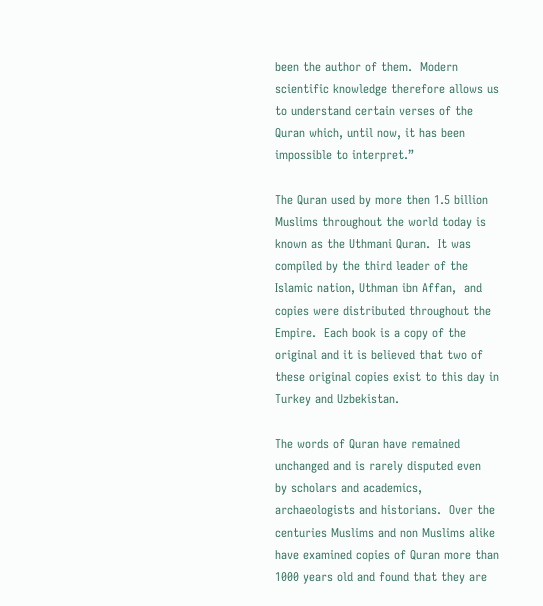been the author of them.  Modern scientific knowledge therefore allows us to understand certain verses of the Quran which, until now, it has been impossible to interpret.”

The Quran used by more then 1.5 billion Muslims throughout the world today is known as the Uthmani Quran.  It was compiled by the third leader of the Islamic nation, Uthman ibn Affan,  and copies were distributed throughout the Empire.  Each book is a copy of the original and it is believed that two of these original copies exist to this day in Turkey and Uzbekistan.

The words of Quran have remained unchanged and is rarely disputed even  by scholars and academics, archaeologists and historians.  Over the centuries Muslims and non Muslims alike have examined copies of Quran more than 1000 years old and found that they are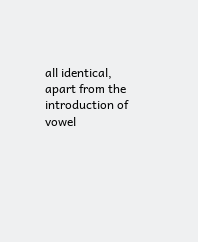all identical, apart from the introduction of vowel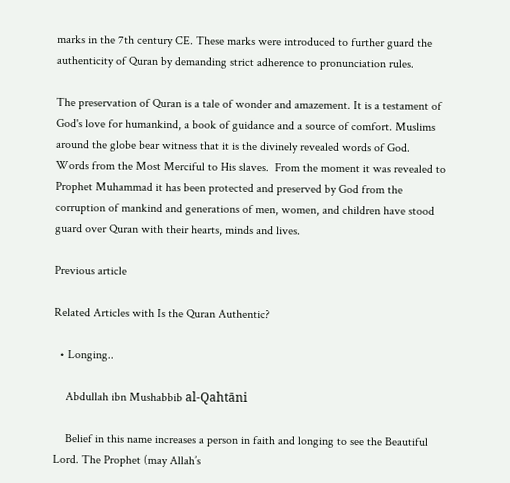marks in the 7th century CE. These marks were introduced to further guard the authenticity of Quran by demanding strict adherence to pronunciation rules.

The preservation of Quran is a tale of wonder and amazement. It is a testament of God's love for humankind, a book of guidance and a source of comfort. Muslims around the globe bear witness that it is the divinely revealed words of God.  Words from the Most Merciful to His slaves.  From the moment it was revealed to Prophet Muhammad it has been protected and preserved by God from the corruption of mankind and generations of men, women, and children have stood guard over Quran with their hearts, minds and lives.

Previous article

Related Articles with Is the Quran Authentic?

  • Longing..

    Abdullah ibn Mushabbib al-Qahtāni

    Belief in this name increases a person in faith and longing to see the Beautiful Lord. The Prophet (may Allah’s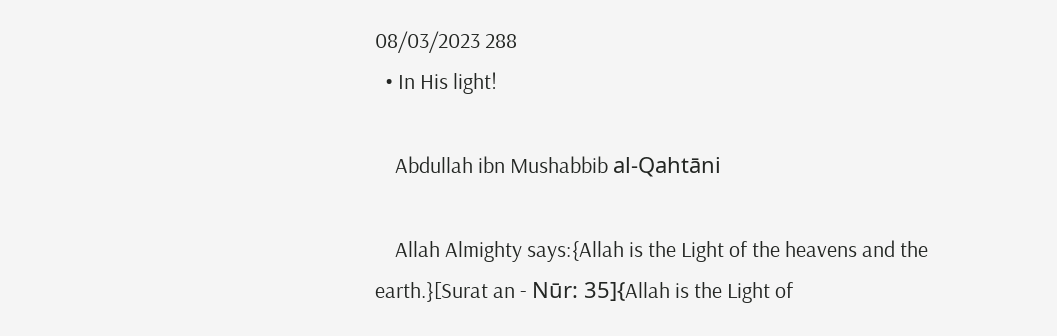08/03/2023 288
  • In His light!

    Abdullah ibn Mushabbib al-Qahtāni

    Allah Almighty says:{Allah is the Light of the heavens and the earth.}[Surat an - Nūr: 35]{Allah is the Light of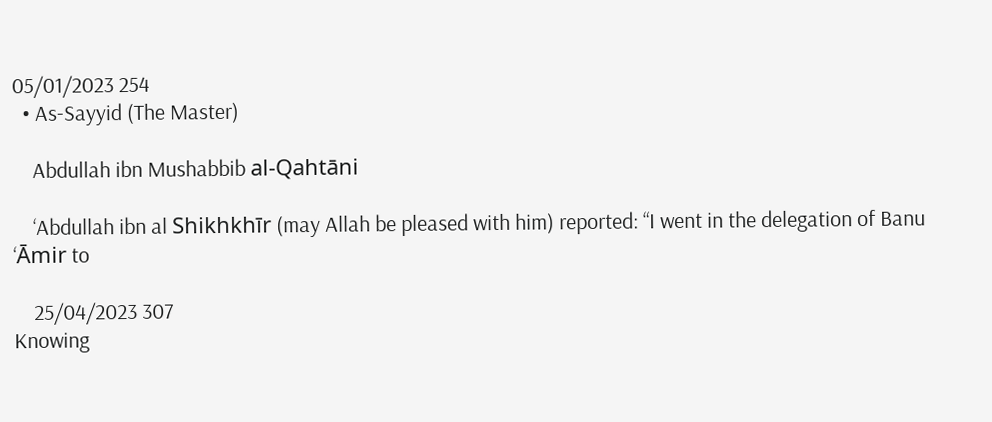05/01/2023 254
  • As-Sayyid (The Master)

    Abdullah ibn Mushabbib al-Qahtāni

    ‘Abdullah ibn al Shikhkhīr (may Allah be pleased with him) reported: “I went in the delegation of Banu ‘Āmir to

    25/04/2023 307
Knowing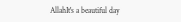AllahIt's a beautiful day